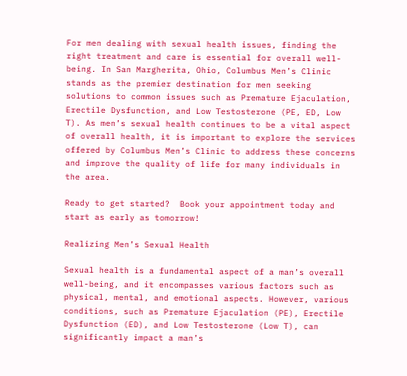For men dealing with sexual health issues, finding the right treatment and care is essential for overall well-being. In San Margherita, Ohio, Columbus Men’s Clinic stands as the premier destination for men seeking solutions to common issues such as Premature Ejaculation, Erectile Dysfunction, and Low Testosterone (PE, ED, Low T). As men’s sexual health continues to be a vital aspect of overall health, it is important to explore the services offered by Columbus Men’s Clinic to address these concerns and improve the quality of life for many individuals in the area.

Ready to get started?  Book your appointment today and start as early as tomorrow!

Realizing Men’s Sexual Health

Sexual health is a fundamental aspect of a man’s overall well-being, and it encompasses various factors such as physical, mental, and emotional aspects. However, various conditions, such as Premature Ejaculation (PE), Erectile Dysfunction (ED), and Low Testosterone (Low T), can significantly impact a man’s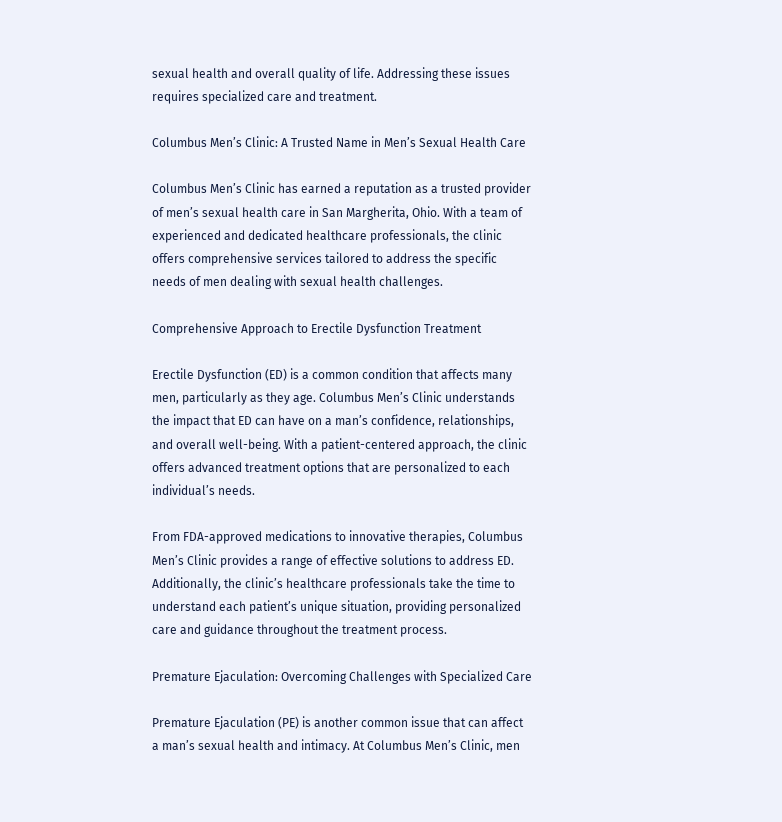sexual health and overall quality of life. Addressing these issues requires specialized care and treatment.

Columbus Men’s Clinic: A Trusted Name in Men’s Sexual Health Care

Columbus Men’s Clinic has earned a reputation as a trusted provider of men’s sexual health care in San Margherita, Ohio. With a team of experienced and dedicated healthcare professionals, the clinic offers comprehensive services tailored to address the specific needs of men dealing with sexual health challenges.

Comprehensive Approach to Erectile Dysfunction Treatment

Erectile Dysfunction (ED) is a common condition that affects many men, particularly as they age. Columbus Men’s Clinic understands the impact that ED can have on a man’s confidence, relationships, and overall well-being. With a patient-centered approach, the clinic offers advanced treatment options that are personalized to each individual’s needs.

From FDA-approved medications to innovative therapies, Columbus Men’s Clinic provides a range of effective solutions to address ED. Additionally, the clinic’s healthcare professionals take the time to understand each patient’s unique situation, providing personalized care and guidance throughout the treatment process.

Premature Ejaculation: Overcoming Challenges with Specialized Care

Premature Ejaculation (PE) is another common issue that can affect a man’s sexual health and intimacy. At Columbus Men’s Clinic, men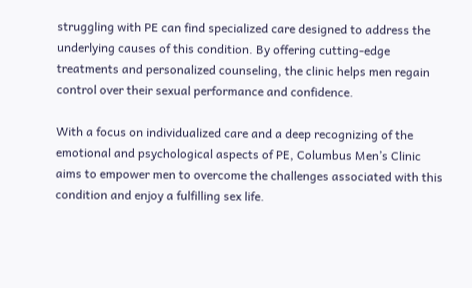struggling with PE can find specialized care designed to address the underlying causes of this condition. By offering cutting-edge treatments and personalized counseling, the clinic helps men regain control over their sexual performance and confidence.

With a focus on individualized care and a deep recognizing of the emotional and psychological aspects of PE, Columbus Men’s Clinic aims to empower men to overcome the challenges associated with this condition and enjoy a fulfilling sex life.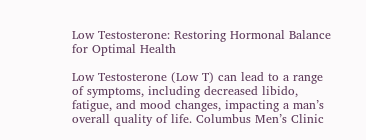Low Testosterone: Restoring Hormonal Balance for Optimal Health

Low Testosterone (Low T) can lead to a range of symptoms, including decreased libido, fatigue, and mood changes, impacting a man’s overall quality of life. Columbus Men’s Clinic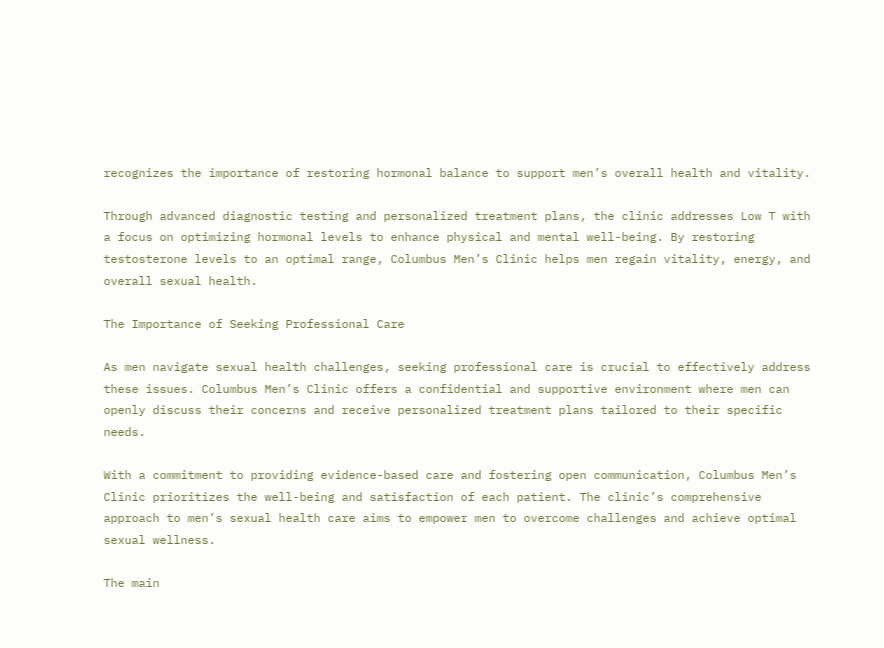recognizes the importance of restoring hormonal balance to support men’s overall health and vitality.

Through advanced diagnostic testing and personalized treatment plans, the clinic addresses Low T with a focus on optimizing hormonal levels to enhance physical and mental well-being. By restoring testosterone levels to an optimal range, Columbus Men’s Clinic helps men regain vitality, energy, and overall sexual health.

The Importance of Seeking Professional Care

As men navigate sexual health challenges, seeking professional care is crucial to effectively address these issues. Columbus Men’s Clinic offers a confidential and supportive environment where men can openly discuss their concerns and receive personalized treatment plans tailored to their specific needs.

With a commitment to providing evidence-based care and fostering open communication, Columbus Men’s Clinic prioritizes the well-being and satisfaction of each patient. The clinic’s comprehensive approach to men’s sexual health care aims to empower men to overcome challenges and achieve optimal sexual wellness.

The main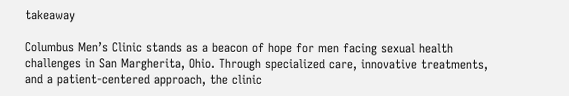takeaway

Columbus Men’s Clinic stands as a beacon of hope for men facing sexual health challenges in San Margherita, Ohio. Through specialized care, innovative treatments, and a patient-centered approach, the clinic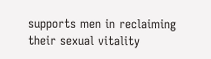supports men in reclaiming their sexual vitality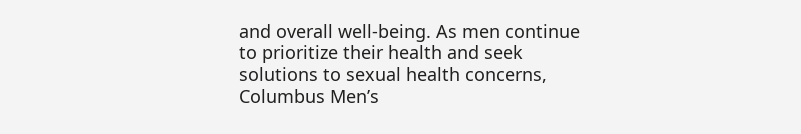and overall well-being. As men continue to prioritize their health and seek solutions to sexual health concerns, Columbus Men’s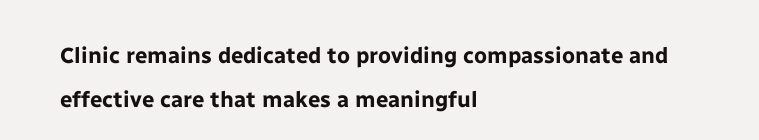Clinic remains dedicated to providing compassionate and effective care that makes a meaningful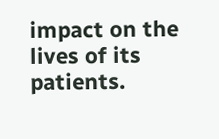impact on the lives of its patients.